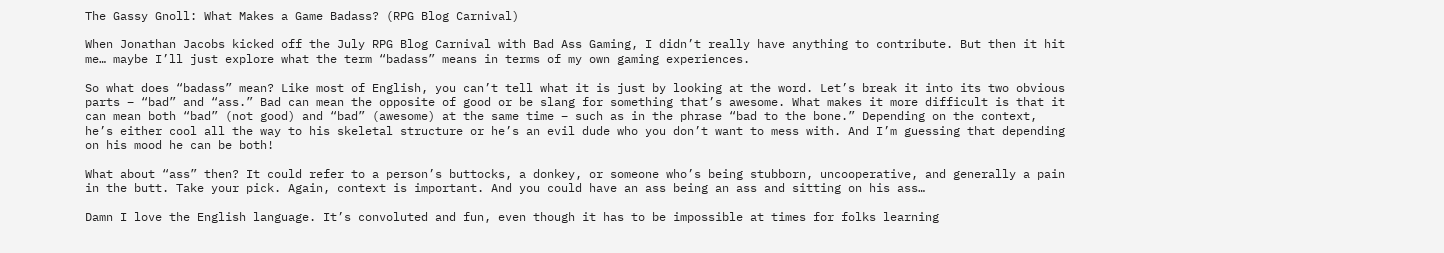The Gassy Gnoll: What Makes a Game Badass? (RPG Blog Carnival)

When Jonathan Jacobs kicked off the July RPG Blog Carnival with Bad Ass Gaming, I didn’t really have anything to contribute. But then it hit me… maybe I’ll just explore what the term “badass” means in terms of my own gaming experiences.

So what does “badass” mean? Like most of English, you can’t tell what it is just by looking at the word. Let’s break it into its two obvious parts – “bad” and “ass.” Bad can mean the opposite of good or be slang for something that’s awesome. What makes it more difficult is that it can mean both “bad” (not good) and “bad” (awesome) at the same time – such as in the phrase “bad to the bone.” Depending on the context, he’s either cool all the way to his skeletal structure or he’s an evil dude who you don’t want to mess with. And I’m guessing that depending on his mood he can be both!

What about “ass” then? It could refer to a person’s buttocks, a donkey, or someone who’s being stubborn, uncooperative, and generally a pain in the butt. Take your pick. Again, context is important. And you could have an ass being an ass and sitting on his ass…

Damn I love the English language. It’s convoluted and fun, even though it has to be impossible at times for folks learning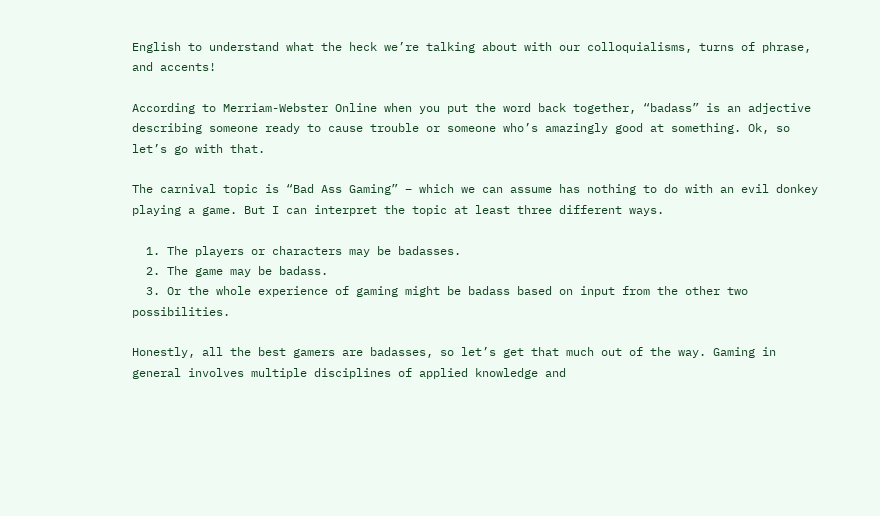English to understand what the heck we’re talking about with our colloquialisms, turns of phrase, and accents!

According to Merriam-Webster Online when you put the word back together, “badass” is an adjective describing someone ready to cause trouble or someone who’s amazingly good at something. Ok, so let’s go with that.

The carnival topic is “Bad Ass Gaming” – which we can assume has nothing to do with an evil donkey playing a game. But I can interpret the topic at least three different ways.

  1. The players or characters may be badasses.
  2. The game may be badass.
  3. Or the whole experience of gaming might be badass based on input from the other two possibilities.

Honestly, all the best gamers are badasses, so let’s get that much out of the way. Gaming in general involves multiple disciplines of applied knowledge and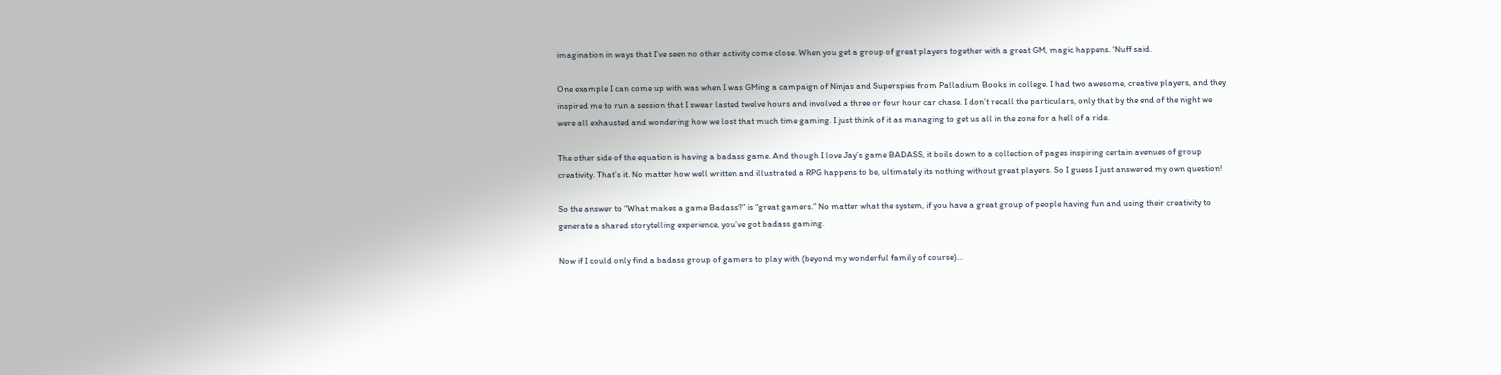imagination in ways that I’ve seen no other activity come close. When you get a group of great players together with a great GM, magic happens. ‘Nuff said.

One example I can come up with was when I was GMing a campaign of Ninjas and Superspies from Palladium Books in college. I had two awesome, creative players, and they inspired me to run a session that I swear lasted twelve hours and involved a three or four hour car chase. I don’t recall the particulars, only that by the end of the night we were all exhausted and wondering how we lost that much time gaming. I just think of it as managing to get us all in the zone for a hell of a ride.

The other side of the equation is having a badass game. And though I love Jay’s game BADASS, it boils down to a collection of pages inspiring certain avenues of group creativity. That’s it. No matter how well written and illustrated a RPG happens to be, ultimately its nothing without great players. So I guess I just answered my own question!

So the answer to “What makes a game Badass?” is “great gamers.” No matter what the system, if you have a great group of people having fun and using their creativity to generate a shared storytelling experience, you’ve got badass gaming.

Now if I could only find a badass group of gamers to play with (beyond my wonderful family of course)…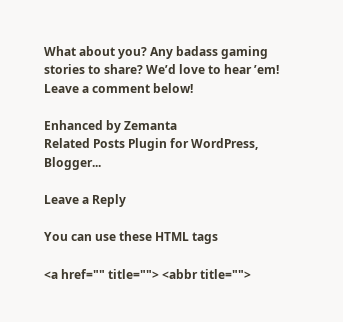What about you? Any badass gaming stories to share? We’d love to hear ’em! Leave a comment below!

Enhanced by Zemanta
Related Posts Plugin for WordPress, Blogger...

Leave a Reply

You can use these HTML tags

<a href="" title=""> <abbr title="">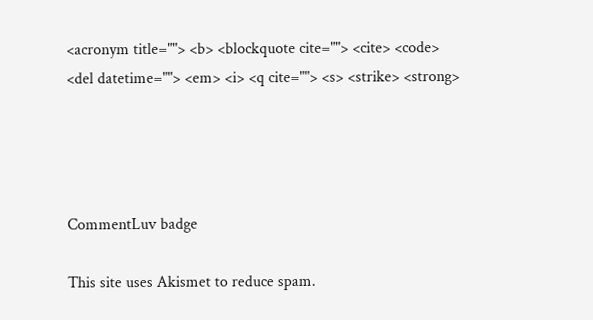<acronym title=""> <b> <blockquote cite=""> <cite> <code> <del datetime=""> <em> <i> <q cite=""> <s> <strike> <strong>




CommentLuv badge

This site uses Akismet to reduce spam.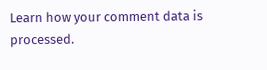Learn how your comment data is processed.